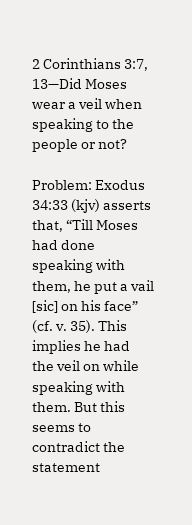2 Corinthians 3:7, 13—Did Moses wear a veil when speaking to the people or not?

Problem: Exodus 34:33 (kjv) asserts that, “Till Moses had done speaking with them, he put a vail [sic] on his face” (cf. v. 35). This implies he had the veil on while speaking with them. But this seems to contradict the statement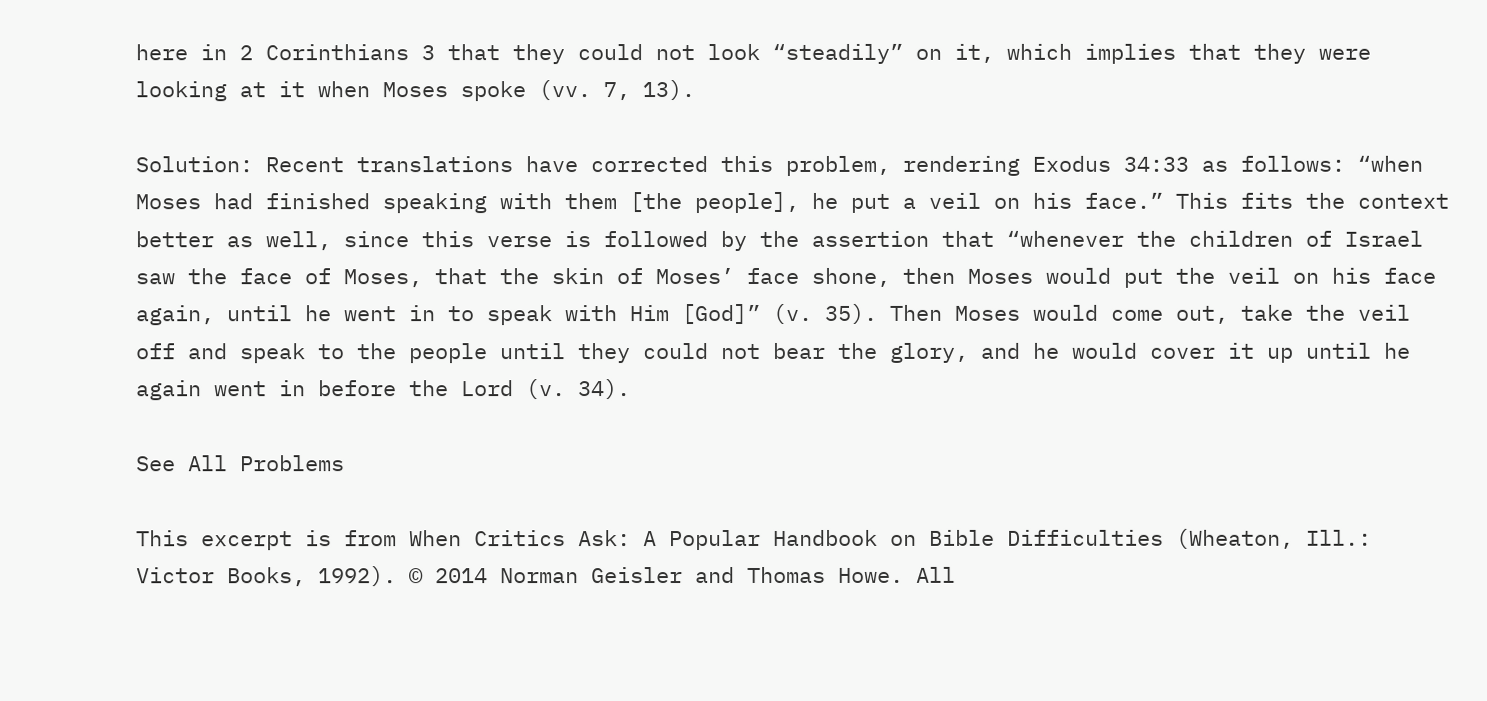here in 2 Corinthians 3 that they could not look “steadily” on it, which implies that they were looking at it when Moses spoke (vv. 7, 13).

Solution: Recent translations have corrected this problem, rendering Exodus 34:33 as follows: “when Moses had finished speaking with them [the people], he put a veil on his face.” This fits the context better as well, since this verse is followed by the assertion that “whenever the children of Israel saw the face of Moses, that the skin of Moses’ face shone, then Moses would put the veil on his face again, until he went in to speak with Him [God]” (v. 35). Then Moses would come out, take the veil off and speak to the people until they could not bear the glory, and he would cover it up until he again went in before the Lord (v. 34).

See All Problems

This excerpt is from When Critics Ask: A Popular Handbook on Bible Difficulties (Wheaton, Ill.: Victor Books, 1992). © 2014 Norman Geisler and Thomas Howe. All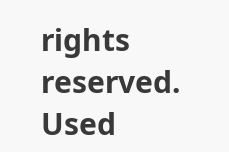rights reserved. Used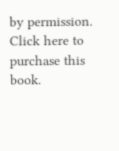by permission. Click here to purchase this book.